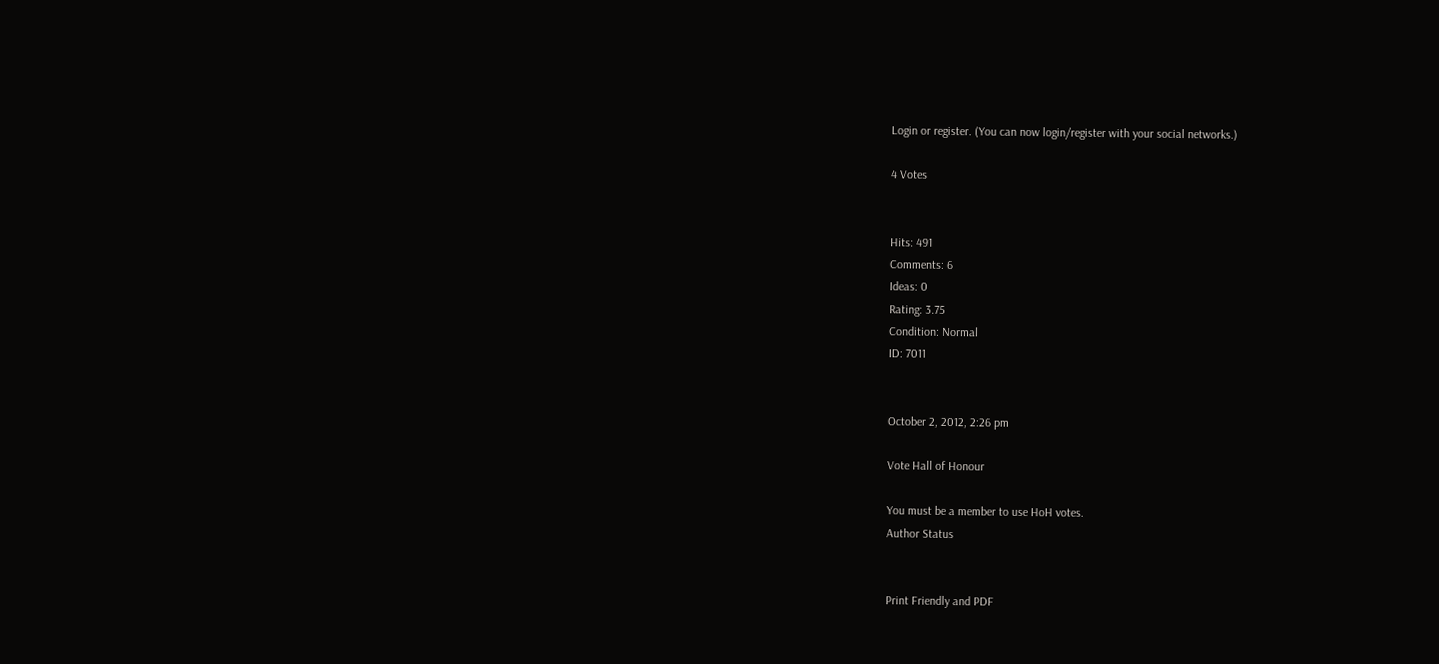Login or register. (You can now login/register with your social networks.)

4 Votes


Hits: 491
Comments: 6
Ideas: 0
Rating: 3.75
Condition: Normal
ID: 7011


October 2, 2012, 2:26 pm

Vote Hall of Honour

You must be a member to use HoH votes.
Author Status


Print Friendly and PDF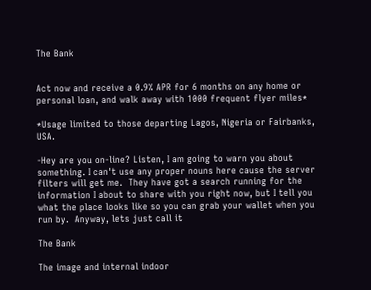The Bank


Act now and receive a 0.9% APR for 6 months on any home or personal loan, and walk away with 1000 frequent flyer miles*

*Usage limited to those departing Lagos, Nigeria or Fairbanks, USA.

-Hey are you on-line? Listen, I am going to warn you about something. I can't use any proper nouns here cause the server filters will get me.  They have got a search running for the information I about to share with you right now, but I tell you what the place looks like so you can grab your wallet when you run by.  Anyway, lets just call it

The Bank

The image and internal indoor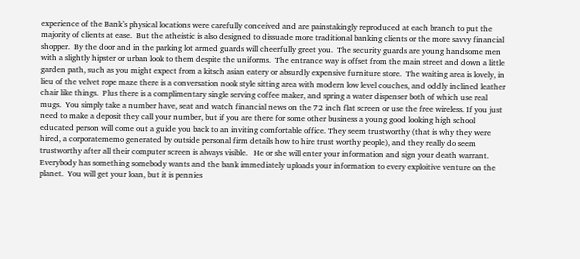experience of the Bank’s physical locations were carefully conceived and are painstakingly reproduced at each branch to put the majority of clients at ease.  But the atheistic is also designed to dissuade more traditional banking clients or the more savvy financial shopper.  By the door and in the parking lot armed guards will cheerfully greet you.  The security guards are young handsome men with a slightly hipster or urban look to them despite the uniforms.  The entrance way is offset from the main street and down a little garden path, such as you might expect from a kitsch asian eatery or absurdly expensive furniture store.  The waiting area is lovely, in lieu of the velvet rope maze there is a conversation nook style sitting area with modern low level couches, and oddly inclined leather chair like things.  Plus there is a complimentary single serving coffee maker, and spring a water dispenser both of which use real mugs.  You simply take a number have, seat and watch financial news on the 72 inch flat screen or use the free wireless. If you just need to make a deposit they call your number, but if you are there for some other business a young good looking high school educated person will come out a guide you back to an inviting comfortable office. They seem trustworthy (that is why they were hired, a corporatememo generated by outside personal firm details how to hire trust worthy people), and they really do seem trustworthy after all their computer screen is always visible.   He or she will enter your information and sign your death warrant.  Everybody has something somebody wants and the bank immediately uploads your information to every exploitive venture on the planet.  You will get your loan, but it is pennies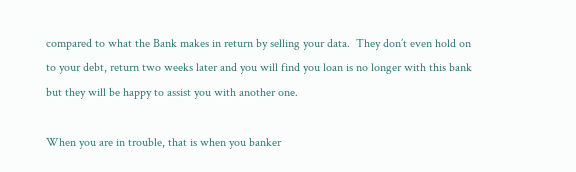compared to what the Bank makes in return by selling your data.  They don’t even hold on to your debt, return two weeks later and you will find you loan is no longer with this bank but they will be happy to assist you with another one.

When you are in trouble, that is when you banker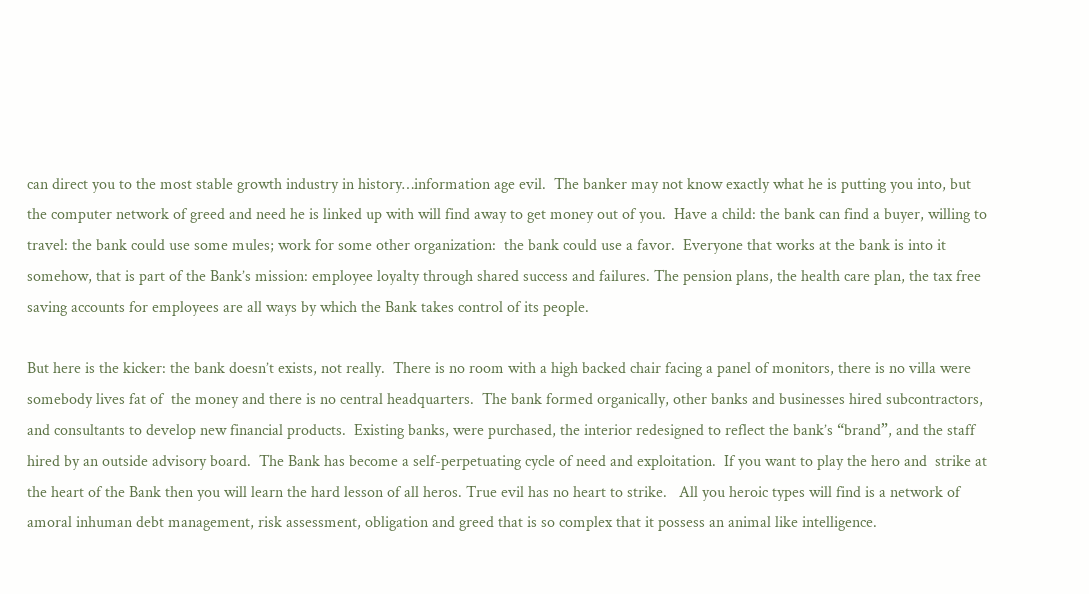can direct you to the most stable growth industry in history…information age evil.  The banker may not know exactly what he is putting you into, but the computer network of greed and need he is linked up with will find away to get money out of you.  Have a child: the bank can find a buyer, willing to travel: the bank could use some mules; work for some other organization:  the bank could use a favor.  Everyone that works at the bank is into it somehow, that is part of the Bank’s mission: employee loyalty through shared success and failures. The pension plans, the health care plan, the tax free saving accounts for employees are all ways by which the Bank takes control of its people.

But here is the kicker: the bank doesn’t exists, not really.  There is no room with a high backed chair facing a panel of monitors, there is no villa were somebody lives fat of  the money and there is no central headquarters.  The bank formed organically, other banks and businesses hired subcontractors, and consultants to develop new financial products.  Existing banks, were purchased, the interior redesigned to reflect the bank’s “brand”, and the staff hired by an outside advisory board.  The Bank has become a self-perpetuating cycle of need and exploitation.  If you want to play the hero and  strike at the heart of the Bank then you will learn the hard lesson of all heros. True evil has no heart to strike.   All you heroic types will find is a network of amoral inhuman debt management, risk assessment, obligation and greed that is so complex that it possess an animal like intelligence.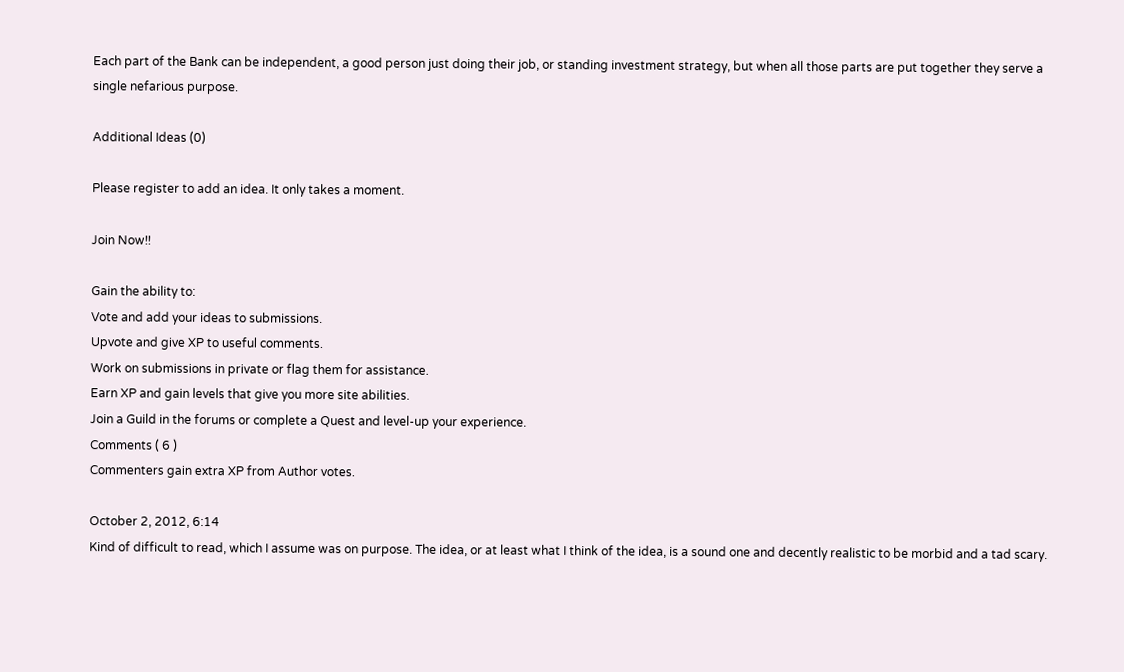Each part of the Bank can be independent, a good person just doing their job, or standing investment strategy, but when all those parts are put together they serve a single nefarious purpose.

Additional Ideas (0)

Please register to add an idea. It only takes a moment.

Join Now!!

Gain the ability to:
Vote and add your ideas to submissions.
Upvote and give XP to useful comments.
Work on submissions in private or flag them for assistance.
Earn XP and gain levels that give you more site abilities.
Join a Guild in the forums or complete a Quest and level-up your experience.
Comments ( 6 )
Commenters gain extra XP from Author votes.

October 2, 2012, 6:14
Kind of difficult to read, which I assume was on purpose. The idea, or at least what I think of the idea, is a sound one and decently realistic to be morbid and a tad scary.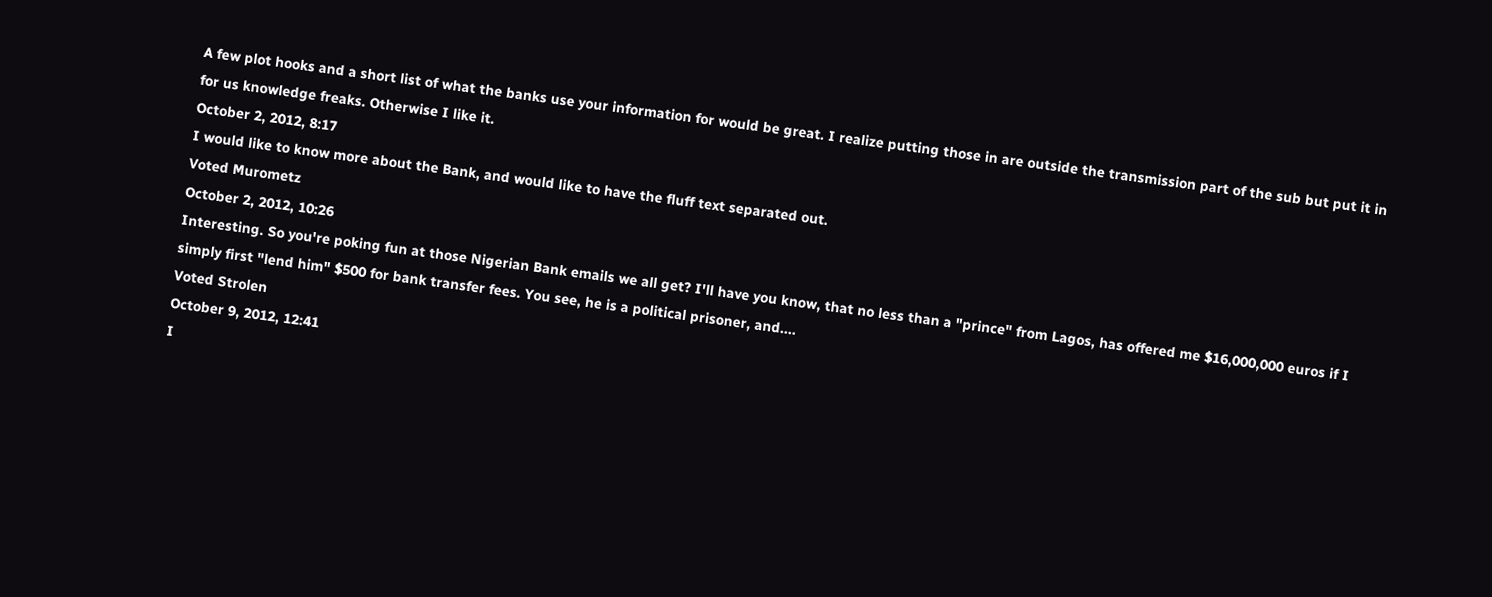A few plot hooks and a short list of what the banks use your information for would be great. I realize putting those in are outside the transmission part of the sub but put it in for us knowledge freaks. Otherwise I like it.
October 2, 2012, 8:17
I would like to know more about the Bank, and would like to have the fluff text separated out.
Voted Murometz
October 2, 2012, 10:26
Interesting. So you're poking fun at those Nigerian Bank emails we all get? I'll have you know, that no less than a "prince" from Lagos, has offered me $16,000,000 euros if I simply first "lend him" $500 for bank transfer fees. You see, he is a political prisoner, and....
Voted Strolen
October 9, 2012, 12:41
I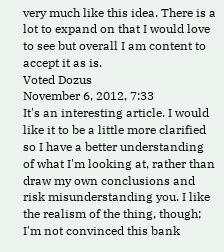very much like this idea. There is a lot to expand on that I would love to see but overall I am content to accept it as is.
Voted Dozus
November 6, 2012, 7:33
It's an interesting article. I would like it to be a little more clarified so I have a better understanding of what I'm looking at, rather than draw my own conclusions and risk misunderstanding you. I like the realism of the thing, though; I'm not convinced this bank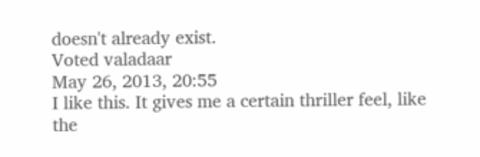doesn't already exist.
Voted valadaar
May 26, 2013, 20:55
I like this. It gives me a certain thriller feel, like the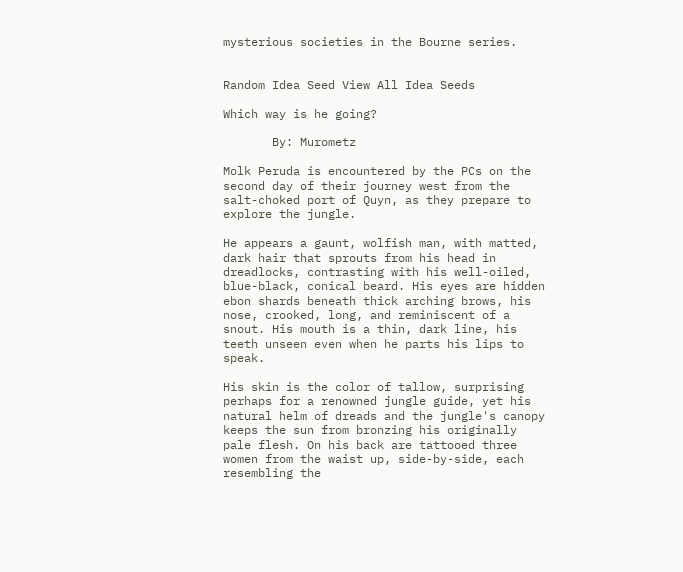mysterious societies in the Bourne series.


Random Idea Seed View All Idea Seeds

Which way is he going?

       By: Murometz

Molk Peruda is encountered by the PCs on the second day of their journey west from the salt-choked port of Quyn, as they prepare to explore the jungle.

He appears a gaunt, wolfish man, with matted, dark hair that sprouts from his head in dreadlocks, contrasting with his well-oiled, blue-black, conical beard. His eyes are hidden ebon shards beneath thick arching brows, his nose, crooked, long, and reminiscent of a snout. His mouth is a thin, dark line, his teeth unseen even when he parts his lips to speak.

His skin is the color of tallow, surprising perhaps for a renowned jungle guide, yet his natural helm of dreads and the jungle's canopy keeps the sun from bronzing his originally pale flesh. On his back are tattooed three women from the waist up, side-by-side, each resembling the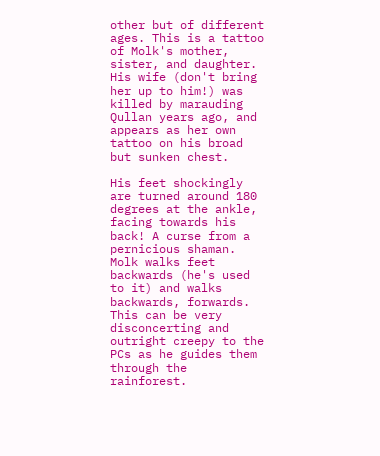other but of different ages. This is a tattoo of Molk's mother, sister, and daughter. His wife (don't bring her up to him!) was killed by marauding Qullan years ago, and appears as her own tattoo on his broad but sunken chest.

His feet shockingly are turned around 180 degrees at the ankle, facing towards his back! A curse from a pernicious shaman. Molk walks feet backwards (he's used to it) and walks backwards, forwards. This can be very disconcerting and outright creepy to the PCs as he guides them through the rainforest.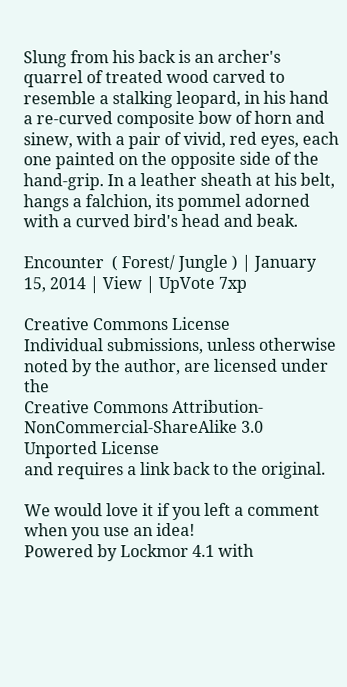Slung from his back is an archer's quarrel of treated wood carved to resemble a stalking leopard, in his hand a re-curved composite bow of horn and sinew, with a pair of vivid, red eyes, each one painted on the opposite side of the hand-grip. In a leather sheath at his belt, hangs a falchion, its pommel adorned with a curved bird's head and beak.

Encounter  ( Forest/ Jungle ) | January 15, 2014 | View | UpVote 7xp

Creative Commons License
Individual submissions, unless otherwise noted by the author, are licensed under the
Creative Commons Attribution-NonCommercial-ShareAlike 3.0 Unported License
and requires a link back to the original.

We would love it if you left a comment when you use an idea!
Powered by Lockmor 4.1 with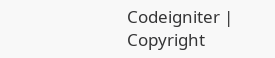Codeigniter | Copyright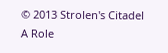© 2013 Strolen's Citadel
A Role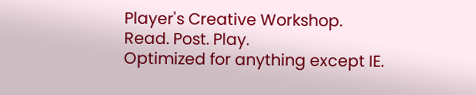Player's Creative Workshop.
Read. Post. Play.
Optimized for anything except IE.